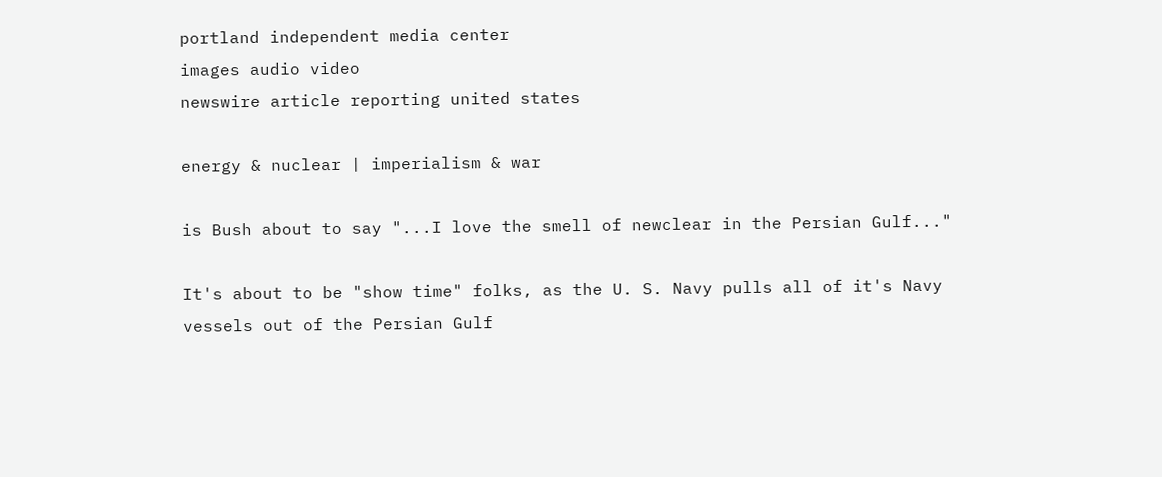portland independent media center
images audio video
newswire article reporting united states

energy & nuclear | imperialism & war

is Bush about to say "...I love the smell of newclear in the Persian Gulf..."

It's about to be "show time" folks, as the U. S. Navy pulls all of it's Navy
vessels out of the Persian Gulf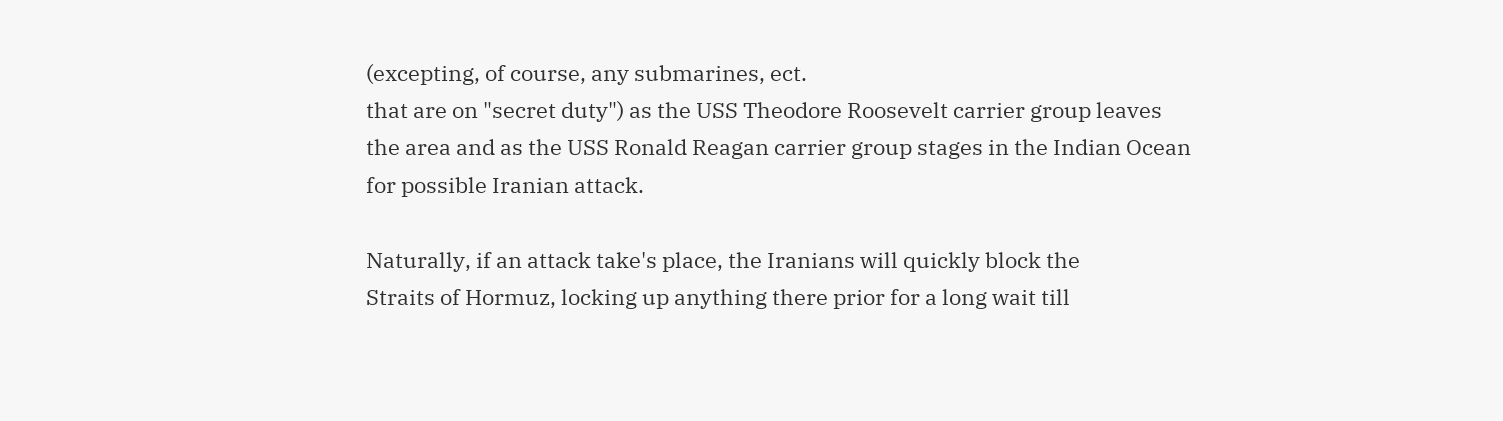(excepting, of course, any submarines, ect.
that are on "secret duty") as the USS Theodore Roosevelt carrier group leaves
the area and as the USS Ronald Reagan carrier group stages in the Indian Ocean
for possible Iranian attack.

Naturally, if an attack take's place, the Iranians will quickly block the
Straits of Hormuz, locking up anything there prior for a long wait till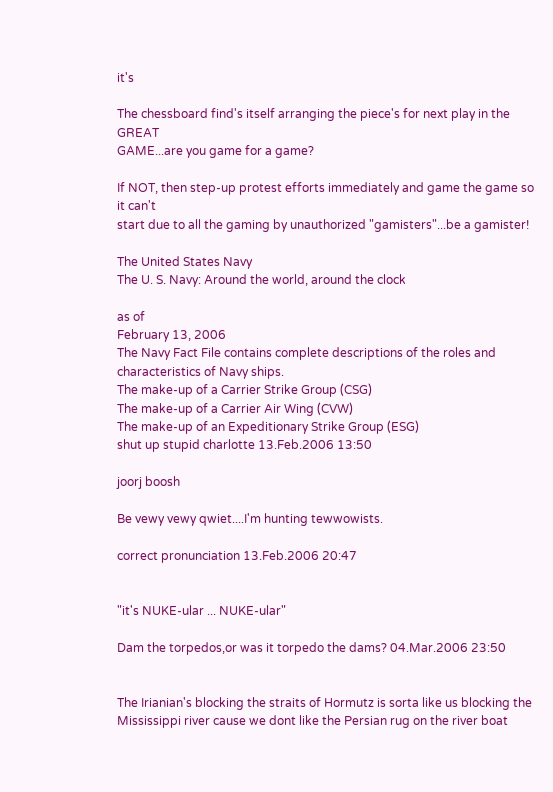it's

The chessboard find's itself arranging the piece's for next play in the GREAT
GAME...are you game for a game?

If NOT, then step-up protest efforts immediately and game the game so it can't
start due to all the gaming by unauthorized "gamisters"...be a gamister!

The United States Navy
The U. S. Navy: Around the world, around the clock

as of
February 13, 2006
The Navy Fact File contains complete descriptions of the roles and characteristics of Navy ships.
The make-up of a Carrier Strike Group (CSG)
The make-up of a Carrier Air Wing (CVW)
The make-up of an Expeditionary Strike Group (ESG)
shut up stupid charlotte 13.Feb.2006 13:50

joorj boosh

Be vewy vewy qwiet....I'm hunting tewwowists.

correct pronunciation 13.Feb.2006 20:47


"it's NUKE-ular ... NUKE-ular"

Dam the torpedos,or was it torpedo the dams? 04.Mar.2006 23:50


The Irianian's blocking the straits of Hormutz is sorta like us blocking the Mississippi river cause we dont like the Persian rug on the river boat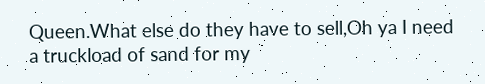Queen.What else do they have to sell,Oh ya I need a truckload of sand for my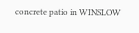concrete patio in WINSLOW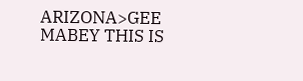ARIZONA>GEE MABEY THIS IS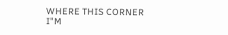WHERE THIS CORNER I"M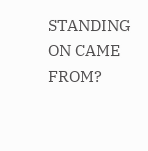STANDING ON CAME FROM?